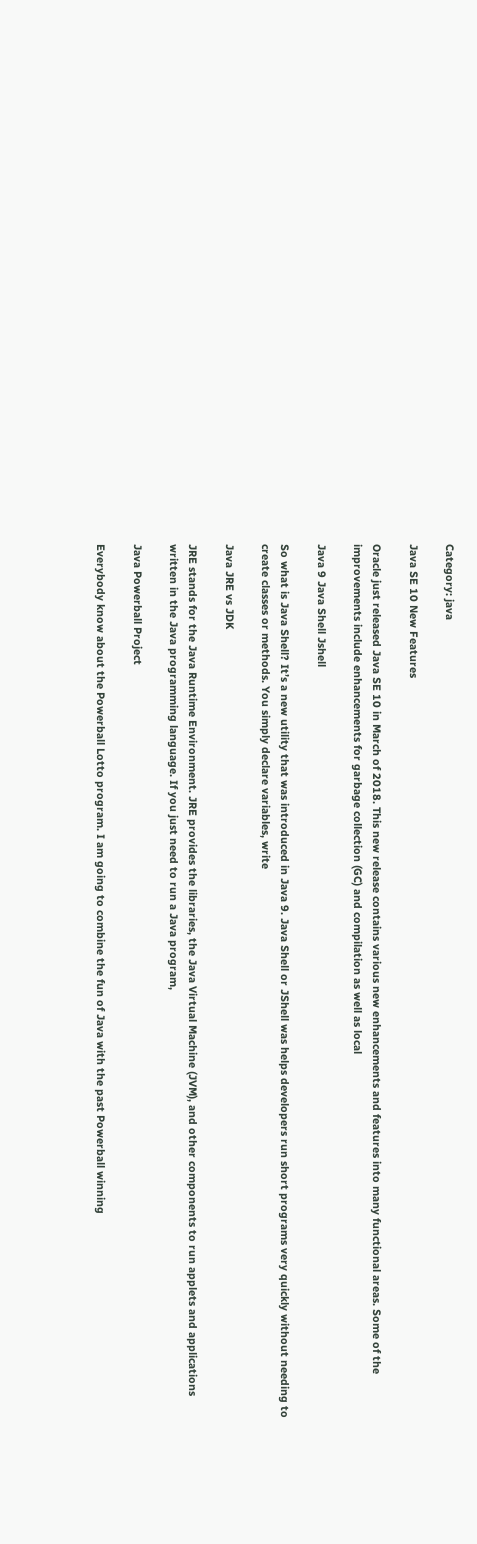Category: java

Java SE 10 New Features

Oracle just released Java SE 10 in March of 2018. This new release contains various new enhancements and features into many functional areas. Some of the improvements include enhancements for garbage collection (GC) and compilation as well as local

Java 9 Java Shell Jshell

So what is Java Shell? It’s a new utility that was introduced in Java 9. Java Shell or JShell was helps developers run short programs very quickly without needing to create classes or methods. You simply declare variables, write

Java JRE vs JDK

JRE stands for the Java Runtime Environment. JRE provides the libraries, the Java Virtual Machine (JVM), and other components to run applets and applications written in the Java programming language. If you just need to run a Java program,

Java Powerball Project

Everybody know about the Powerball Lotto program. I am going to combine the fun of Java with the past Powerball winning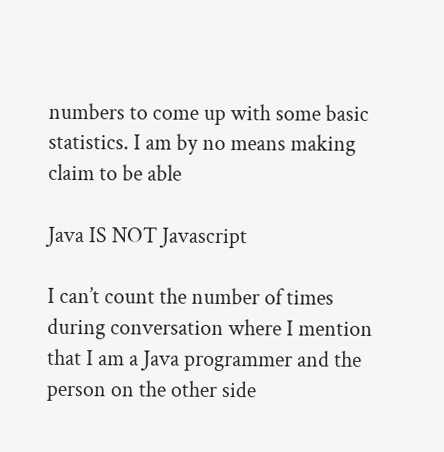numbers to come up with some basic statistics. I am by no means making claim to be able

Java IS NOT Javascript

I can’t count the number of times during conversation where I mention that I am a Java programmer and the person on the other side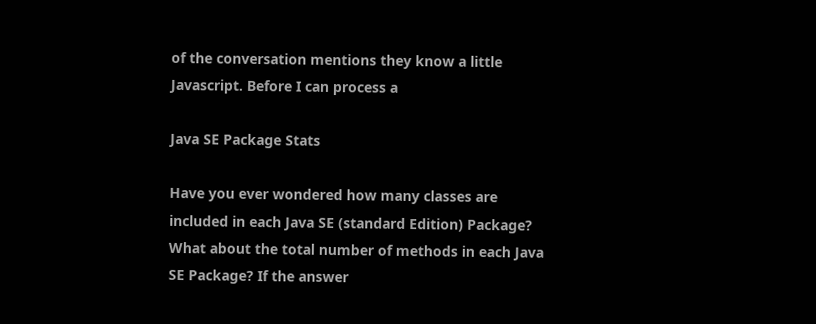of the conversation mentions they know a little Javascript. Before I can process a

Java SE Package Stats

Have you ever wondered how many classes are included in each Java SE (standard Edition) Package? What about the total number of methods in each Java SE Package? If the answer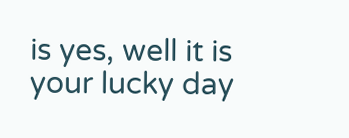is yes, well it is your lucky day